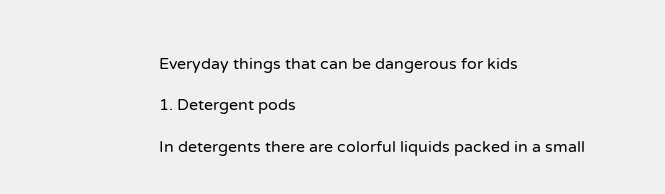Everyday things that can be dangerous for kids

1. Detergent pods

In detergents there are colorful liquids packed in a small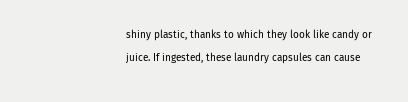shiny plastic, thanks to which they look like candy or juice. If ingested, these laundry capsules can cause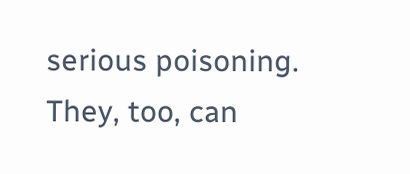serious poisoning. They, too, can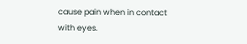cause pain when in contact with eyes.